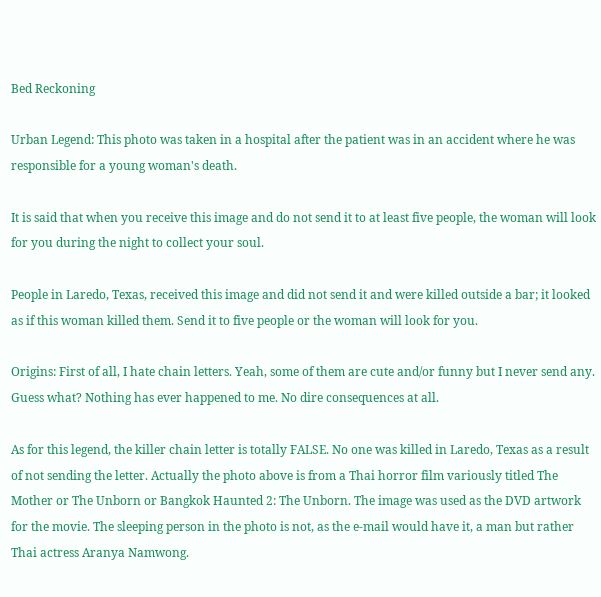Bed Reckoning

Urban Legend: This photo was taken in a hospital after the patient was in an accident where he was responsible for a young woman's death.

It is said that when you receive this image and do not send it to at least five people, the woman will look for you during the night to collect your soul.

People in Laredo, Texas, received this image and did not send it and were killed outside a bar; it looked as if this woman killed them. Send it to five people or the woman will look for you.

Origins: First of all, I hate chain letters. Yeah, some of them are cute and/or funny but I never send any. Guess what? Nothing has ever happened to me. No dire consequences at all.

As for this legend, the killer chain letter is totally FALSE. No one was killed in Laredo, Texas as a result of not sending the letter. Actually the photo above is from a Thai horror film variously titled The Mother or The Unborn or Bangkok Haunted 2: The Unborn. The image was used as the DVD artwork for the movie. The sleeping person in the photo is not, as the e-mail would have it, a man but rather Thai actress Aranya Namwong.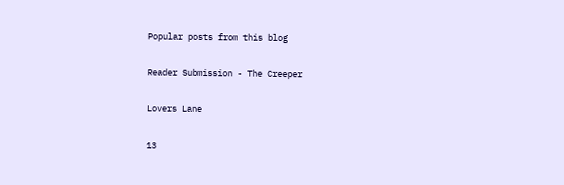Popular posts from this blog

Reader Submission - The Creeper

Lovers Lane

13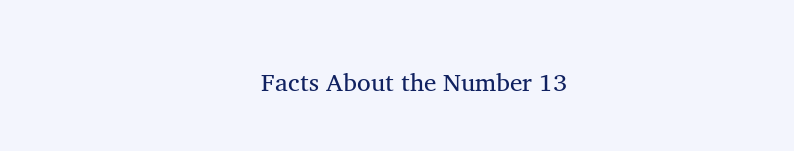Facts About the Number 13